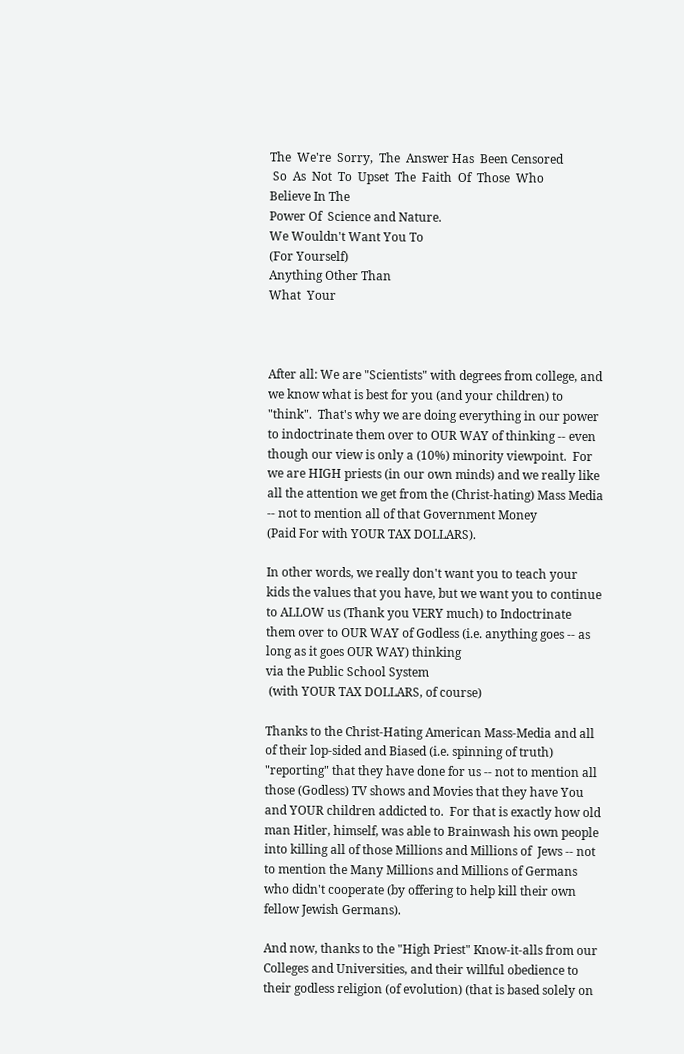The  We're  Sorry,  The  Answer Has  Been Censored
 So  As  Not  To  Upset  The  Faith  Of  Those  Who
Believe In The
Power Of  Science and Nature.
We Wouldn't Want You To
(For Yourself)
Anything Other Than
What  Your



After all: We are "Scientists" with degrees from college, and we know what is best for you (and your children) to "think".  That's why we are doing everything in our power to indoctrinate them over to OUR WAY of thinking -- even though our view is only a (10%) minority viewpoint.  For we are HIGH priests (in our own minds) and we really like all the attention we get from the (Christ-hating) Mass Media -- not to mention all of that Government Money
(Paid For with YOUR TAX DOLLARS).

In other words, we really don't want you to teach your kids the values that you have, but we want you to continue to ALLOW us (Thank you VERY much) to Indoctrinate them over to OUR WAY of Godless (i.e. anything goes -- as long as it goes OUR WAY) thinking
via the Public School System
 (with YOUR TAX DOLLARS, of course)

Thanks to the Christ-Hating American Mass-Media and all of their lop-sided and Biased (i.e. spinning of truth) "reporting" that they have done for us -- not to mention all those (Godless) TV shows and Movies that they have You and YOUR children addicted to.  For that is exactly how old man Hitler, himself, was able to Brainwash his own people into killing all of those Millions and Millions of  Jews -- not to mention the Many Millions and Millions of Germans who didn't cooperate (by offering to help kill their own fellow Jewish Germans).

And now, thanks to the "High Priest" Know-it-alls from our Colleges and Universities, and their willful obedience to their godless religion (of evolution) (that is based solely on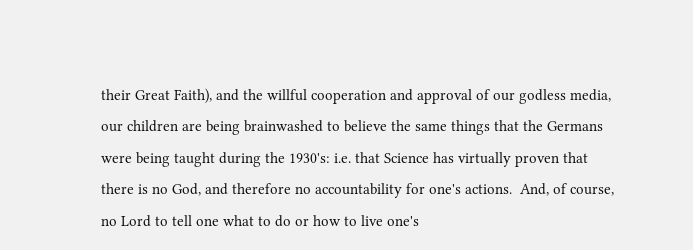their Great Faith), and the willful cooperation and approval of our godless media, our children are being brainwashed to believe the same things that the Germans were being taught during the 1930's: i.e. that Science has virtually proven that there is no God, and therefore no accountability for one's actions.  And, of course, no Lord to tell one what to do or how to live one's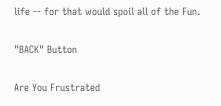life -- for that would spoil all of the Fun.

"BACK" Button

Are You Frustrated